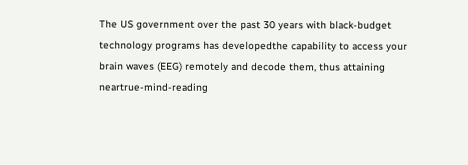The US government over the past 30 years with black-budget technology programs has developedthe capability to access your brain waves (EEG) remotely and decode them, thus attaining neartrue-mind-reading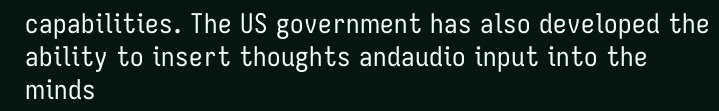capabilities. The US government has also developed the ability to insert thoughts andaudio input into the minds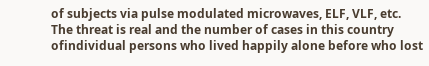of subjects via pulse modulated microwaves, ELF, VLF, etc. The threat is real and the number of cases in this country ofindividual persons who lived happily alone before who lost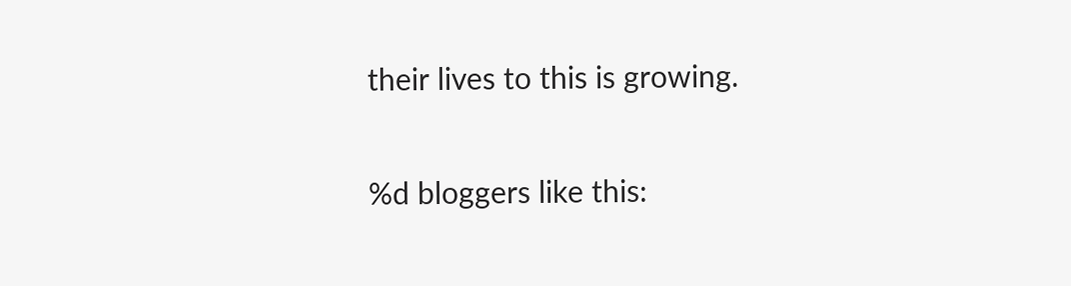their lives to this is growing.

%d bloggers like this: